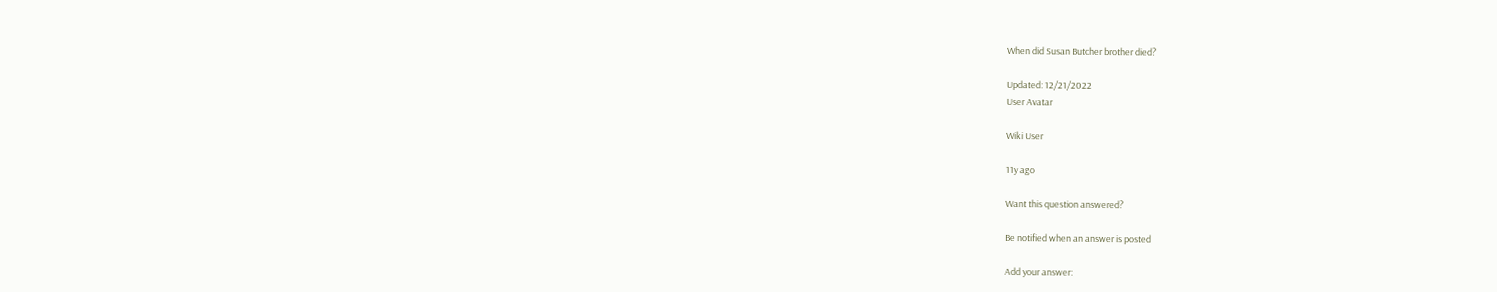When did Susan Butcher brother died?

Updated: 12/21/2022
User Avatar

Wiki User

11y ago

Want this question answered?

Be notified when an answer is posted

Add your answer: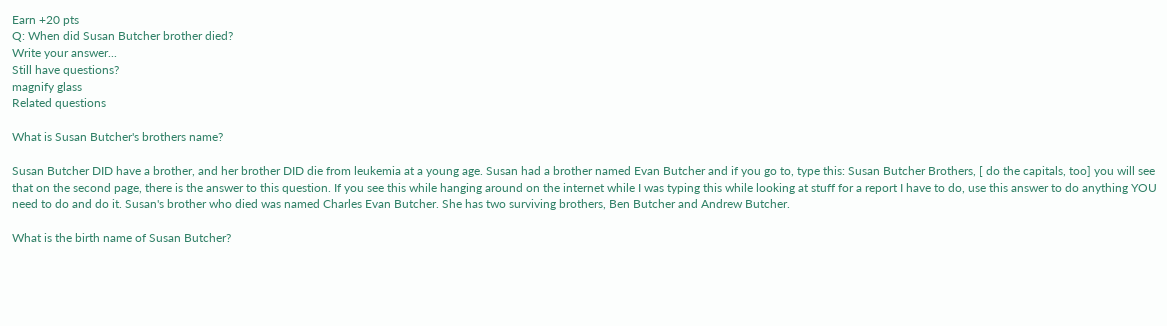Earn +20 pts
Q: When did Susan Butcher brother died?
Write your answer...
Still have questions?
magnify glass
Related questions

What is Susan Butcher's brothers name?

Susan Butcher DID have a brother, and her brother DID die from leukemia at a young age. Susan had a brother named Evan Butcher and if you go to, type this: Susan Butcher Brothers, [ do the capitals, too] you will see that on the second page, there is the answer to this question. If you see this while hanging around on the internet while I was typing this while looking at stuff for a report I have to do, use this answer to do anything YOU need to do and do it. Susan's brother who died was named Charles Evan Butcher. She has two surviving brothers, Ben Butcher and Andrew Butcher.

What is the birth name of Susan Butcher?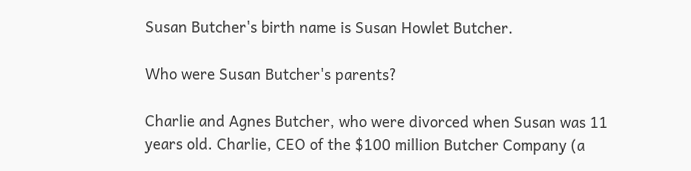Susan Butcher's birth name is Susan Howlet Butcher.

Who were Susan Butcher's parents?

Charlie and Agnes Butcher, who were divorced when Susan was 11 years old. Charlie, CEO of the $100 million Butcher Company (a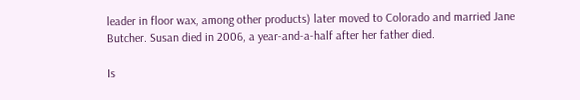leader in floor wax, among other products) later moved to Colorado and married Jane Butcher. Susan died in 2006, a year-and-a-half after her father died.

Is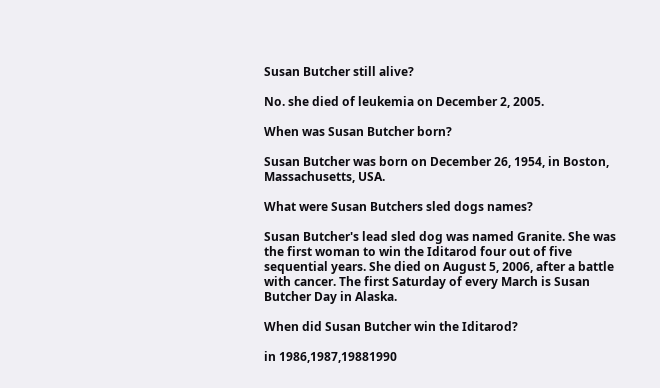Susan Butcher still alive?

No. she died of leukemia on December 2, 2005.

When was Susan Butcher born?

Susan Butcher was born on December 26, 1954, in Boston, Massachusetts, USA.

What were Susan Butchers sled dogs names?

Susan Butcher's lead sled dog was named Granite. She was the first woman to win the Iditarod four out of five sequential years. She died on August 5, 2006, after a battle with cancer. The first Saturday of every March is Susan Butcher Day in Alaska.

When did Susan Butcher win the Iditarod?

in 1986,1987,19881990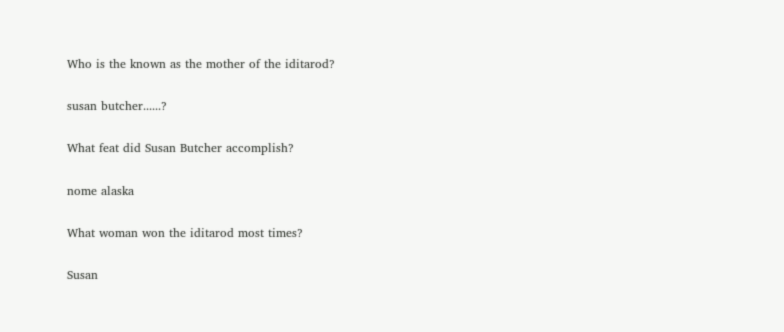Who is the known as the mother of the iditarod?

susan butcher......?

What feat did Susan Butcher accomplish?

nome alaska

What woman won the iditarod most times?

Susan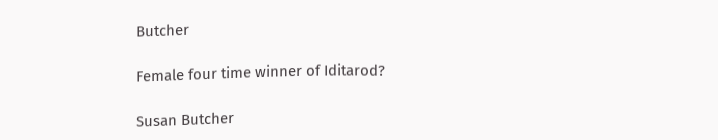Butcher

Female four time winner of Iditarod?

Susan Butcher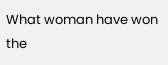What woman have won the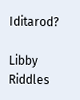Iditarod?

Libby Riddles